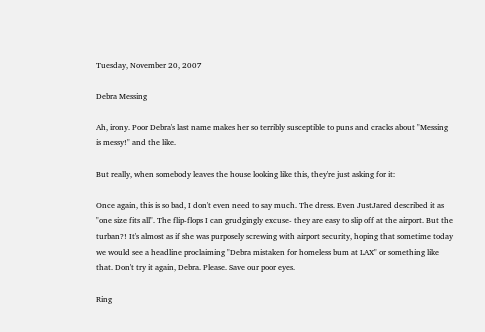Tuesday, November 20, 2007

Debra Messing

Ah, irony. Poor Debra's last name makes her so terribly susceptible to puns and cracks about "Messing is messy!" and the like.

But really, when somebody leaves the house looking like this, they're just asking for it:

Once again, this is so bad, I don't even need to say much. The dress. Even JustJared described it as "one size fits all". The flip-flops I can grudgingly excuse- they are easy to slip off at the airport. But the turban?! It's almost as if she was purposely screwing with airport security, hoping that sometime today we would see a headline proclaiming "Debra mistaken for homeless bum at LAX" or something like that. Don't try it again, Debra. Please. Save our poor eyes.

Ring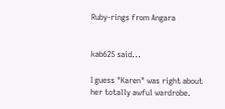Ruby-rings from Angara


kab625 said...

I guess "Karen" was right about her totally awful wardrobe.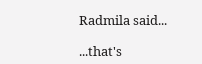Radmila said...

...that's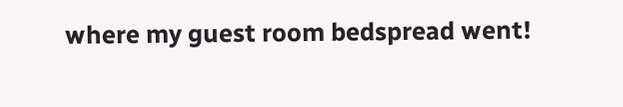where my guest room bedspread went!